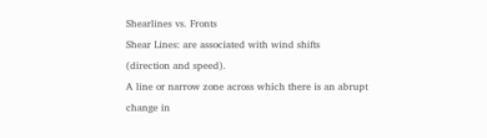Shearlines vs. Fronts
Shear Lines: are associated with wind shifts
(direction and speed).
A line or narrow zone across which there is an abrupt
change in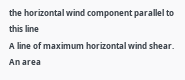the horizontal wind component parallel to
this line
A line of maximum horizontal wind shear.
An area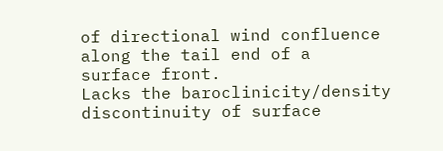of directional wind confluence along the tail end of a
surface front.
Lacks the baroclinicity/density discontinuity of surface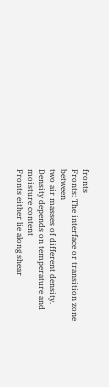fronts
Fronts: The interface or transition zone between
two air masses of different density.
Density depends on temperature and moisture content
Fronts either lie along shear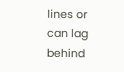lines or can lag behind